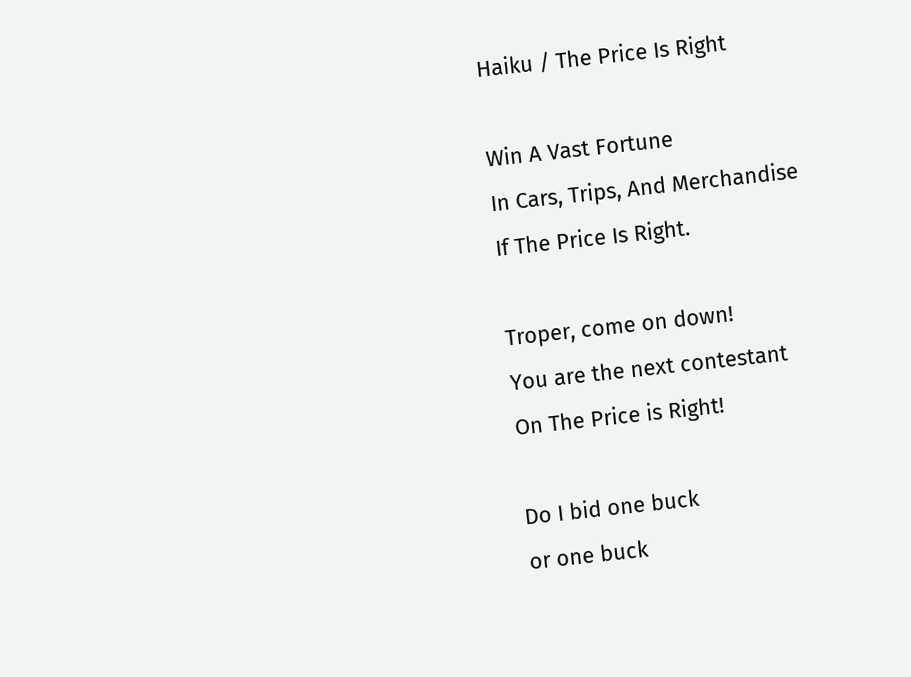Haiku / The Price Is Right

Win A Vast Fortune
In Cars, Trips, And Merchandise
If The Price Is Right.

Troper, come on down!
You are the next contestant
On The Price is Right!

Do I bid one buck
or one buck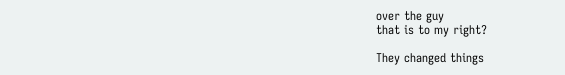over the guy
that is to my right?

They changed things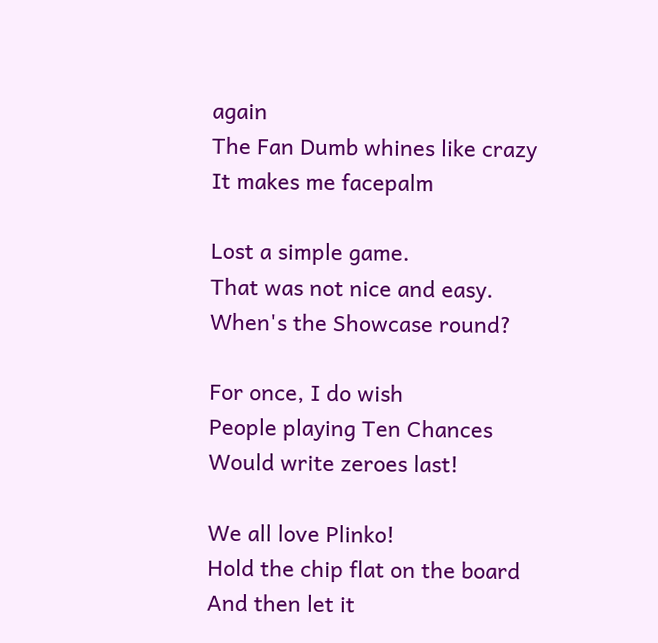again
The Fan Dumb whines like crazy
It makes me facepalm

Lost a simple game.
That was not nice and easy.
When's the Showcase round?

For once, I do wish
People playing Ten Chances
Would write zeroes last!

We all love Plinko!
Hold the chip flat on the board
And then let it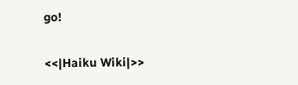go!

<<|Haiku Wiki|>>